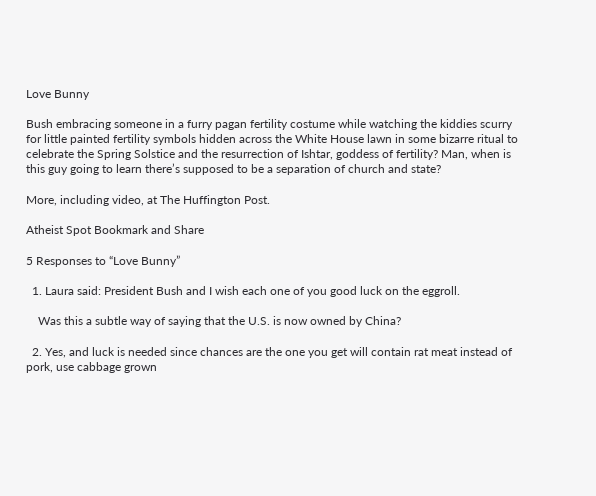Love Bunny

Bush embracing someone in a furry pagan fertility costume while watching the kiddies scurry for little painted fertility symbols hidden across the White House lawn in some bizarre ritual to celebrate the Spring Solstice and the resurrection of Ishtar, goddess of fertility? Man, when is this guy going to learn there’s supposed to be a separation of church and state?

More, including video, at The Huffington Post.

Atheist Spot Bookmark and Share

5 Responses to “Love Bunny”

  1. Laura said: President Bush and I wish each one of you good luck on the eggroll.

    Was this a subtle way of saying that the U.S. is now owned by China?

  2. Yes, and luck is needed since chances are the one you get will contain rat meat instead of pork, use cabbage grown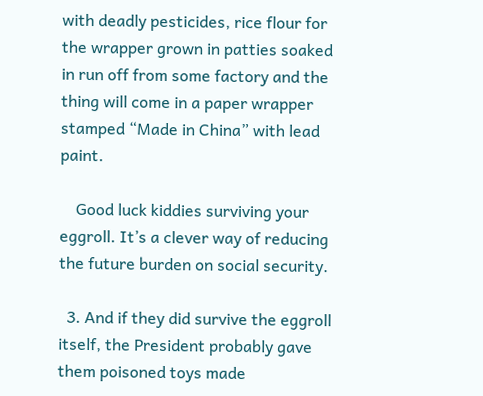with deadly pesticides, rice flour for the wrapper grown in patties soaked in run off from some factory and the thing will come in a paper wrapper stamped “Made in China” with lead paint.

    Good luck kiddies surviving your eggroll. It’s a clever way of reducing the future burden on social security.

  3. And if they did survive the eggroll itself, the President probably gave them poisoned toys made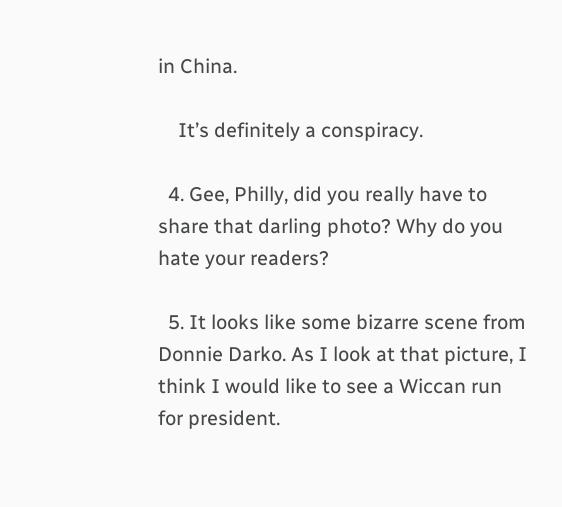in China.

    It’s definitely a conspiracy.

  4. Gee, Philly, did you really have to share that darling photo? Why do you hate your readers?

  5. It looks like some bizarre scene from Donnie Darko. As I look at that picture, I think I would like to see a Wiccan run for president.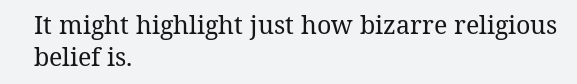It might highlight just how bizarre religious belief is.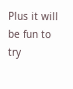Plus it will be fun to try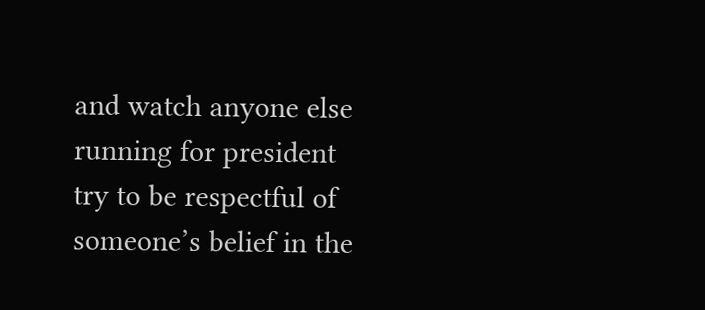and watch anyone else running for president try to be respectful of someone’s belief in the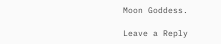Moon Goddess.

Leave a Reply